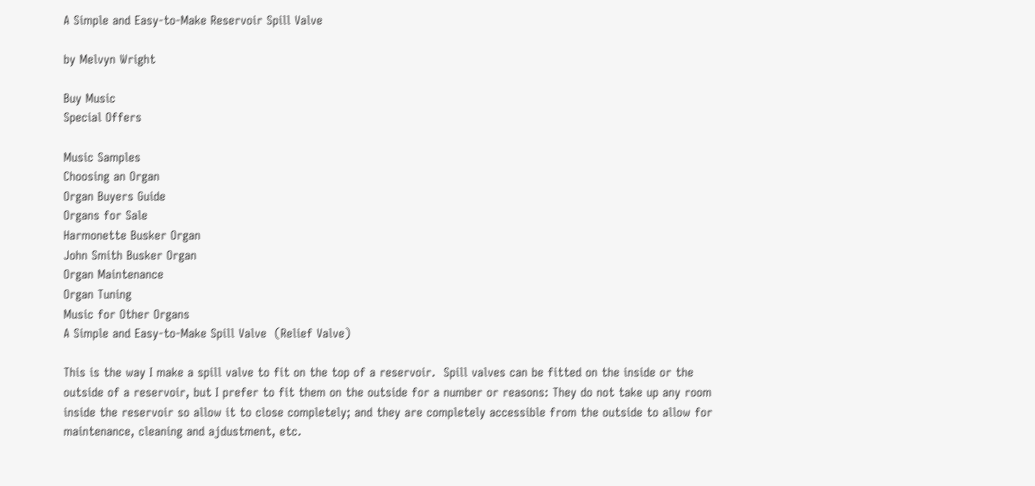A Simple and Easy-to-Make Reservoir Spill Valve

by Melvyn Wright

Buy Music
Special Offers

Music Samples
Choosing an Organ
Organ Buyers Guide
Organs for Sale
Harmonette Busker Organ
John Smith Busker Organ
Organ Maintenance
Organ Tuning
Music for Other Organs
A Simple and Easy-to-Make Spill Valve  (Relief Valve)

This is the way I make a spill valve to fit on the top of a reservoir.  Spill valves can be fitted on the inside or the outside of a reservoir, but I prefer to fit them on the outside for a number or reasons: They do not take up any room inside the reservoir so allow it to close completely; and they are completely accessible from the outside to allow for maintenance, cleaning and ajdustment, etc.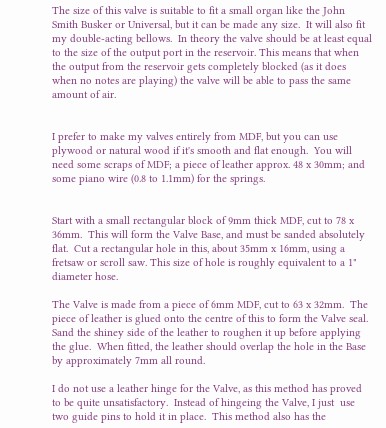The size of this valve is suitable to fit a small organ like the John Smith Busker or Universal, but it can be made any size.  It will also fit my double-acting bellows.  In theory the valve should be at least equal to the size of the output port in the reservoir. This means that when the output from the reservoir gets completely blocked (as it does when no notes are playing) the valve will be able to pass the same amount of air.


I prefer to make my valves entirely from MDF, but you can use plywood or natural wood if it's smooth and flat enough.  You will need some scraps of MDF; a piece of leather approx. 48 x 30mm; and some piano wire (0.8 to 1.1mm) for the springs.


Start with a small rectangular block of 9mm thick MDF, cut to 78 x 36mm.  This will form the Valve Base, and must be sanded absolutely flat.  Cut a rectangular hole in this, about 35mm x 16mm, using a fretsaw or scroll saw. This size of hole is roughly equivalent to a 1" diameter hose.

The Valve is made from a piece of 6mm MDF, cut to 63 x 32mm.  The piece of leather is glued onto the centre of this to form the Valve seal.  Sand the shiney side of the leather to roughen it up before applying the glue.  When fitted, the leather should overlap the hole in the Base by approximately 7mm all round.

I do not use a leather hinge for the Valve, as this method has proved to be quite unsatisfactory.  Instead of hingeing the Valve, I just  use two guide pins to hold it in place.  This method also has the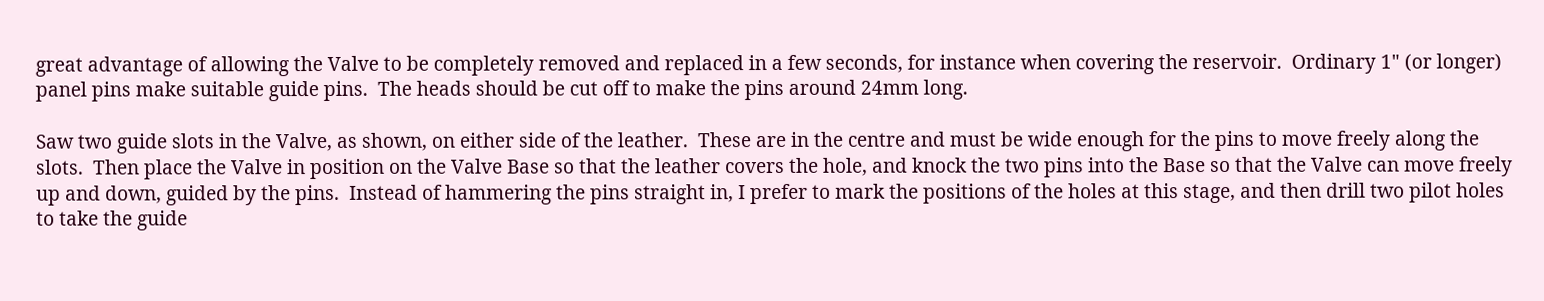great advantage of allowing the Valve to be completely removed and replaced in a few seconds, for instance when covering the reservoir.  Ordinary 1" (or longer) panel pins make suitable guide pins.  The heads should be cut off to make the pins around 24mm long.

Saw two guide slots in the Valve, as shown, on either side of the leather.  These are in the centre and must be wide enough for the pins to move freely along the slots.  Then place the Valve in position on the Valve Base so that the leather covers the hole, and knock the two pins into the Base so that the Valve can move freely up and down, guided by the pins.  Instead of hammering the pins straight in, I prefer to mark the positions of the holes at this stage, and then drill two pilot holes to take the guide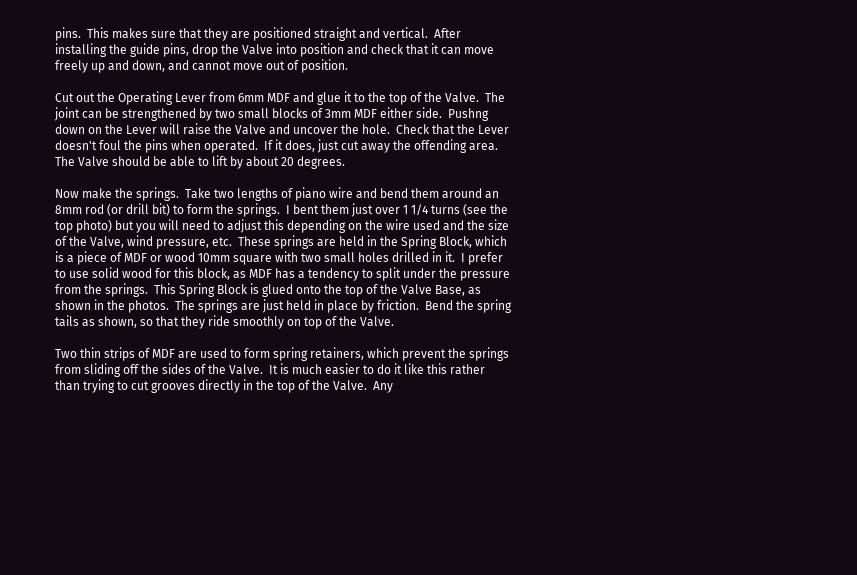pins.  This makes sure that they are positioned straight and vertical.  After installing the guide pins, drop the Valve into position and check that it can move freely up and down, and cannot move out of position.

Cut out the Operating Lever from 6mm MDF and glue it to the top of the Valve.  The joint can be strengthened by two small blocks of 3mm MDF either side.  Pushng down on the Lever will raise the Valve and uncover the hole.  Check that the Lever doesn't foul the pins when operated.  If it does, just cut away the offending area.  The Valve should be able to lift by about 20 degrees.

Now make the springs.  Take two lengths of piano wire and bend them around an 8mm rod (or drill bit) to form the springs.  I bent them just over 1 1/4 turns (see the top photo) but you will need to adjust this depending on the wire used and the size of the Valve, wind pressure, etc.  These springs are held in the Spring Block, which is a piece of MDF or wood 10mm square with two small holes drilled in it.  I prefer to use solid wood for this block, as MDF has a tendency to split under the pressure from the springs.  This Spring Block is glued onto the top of the Valve Base, as shown in the photos.  The springs are just held in place by friction.  Bend the spring tails as shown, so that they ride smoothly on top of the Valve.

Two thin strips of MDF are used to form spring retainers, which prevent the springs from sliding off the sides of the Valve.  It is much easier to do it like this rather than trying to cut grooves directly in the top of the Valve.  Any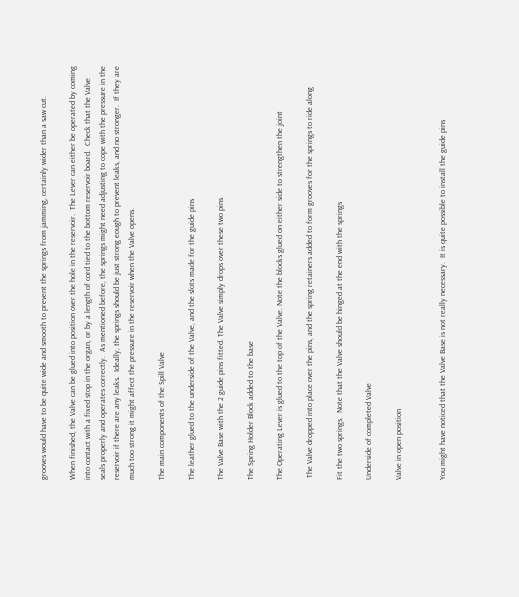grooves would have to be quite wide and smooth to prevent the springs from jamming, certainly wider than a saw cut.

When finished, the Valve can be glued into position over the hole in the reservoir.  The Lever can either be operated by coming into contact with a fixed stop in the organ, or by a length of cord tied to the bottom reservoir board.  Check that the Valve seals properly and operates correctly.  As mentioned before, the springs might need adjusting to cope with the pressure in the reservoir if there are any leaks.  Ideally, the springs should be just strong eough to prevent leaks, and no stronger.  If they are much too strong it might affect the pressure in the reservoir when the Valve opens.

The main components of the Spill Valve

The leather glued to the underside of the Valve, and the slots made for the guide pins

The Valve Base with the 2 guide pins fitted. The Valve simply drops over these two pins

The Spring Holder Block added to the base

The Operating Lever is glued to the top of the Valve. Note the blocks glued on either side to strengthen the joint

 The Valve dropped into place over the pins, and the spring retainers added to form grooves for the springs to ride along

Fit the two springs.  Note that the Valve should be hinged at the end with the springs

Underside of completed Valve

Valve in open position


You might have noticed that the Valve Base is not really necessary.  It is quite possible to install the guide pins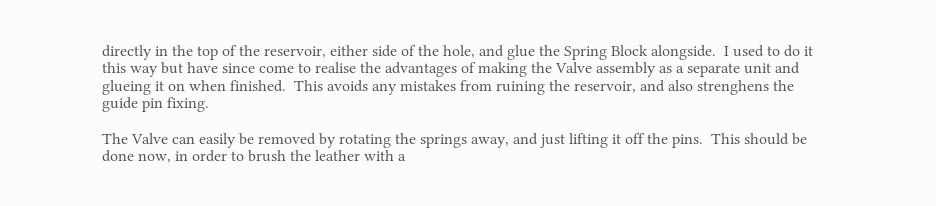directly in the top of the reservoir, either side of the hole, and glue the Spring Block alongside.  I used to do it this way but have since come to realise the advantages of making the Valve assembly as a separate unit and glueing it on when finished.  This avoids any mistakes from ruining the reservoir, and also strenghens the guide pin fixing.

The Valve can easily be removed by rotating the springs away, and just lifting it off the pins.  This should be done now, in order to brush the leather with a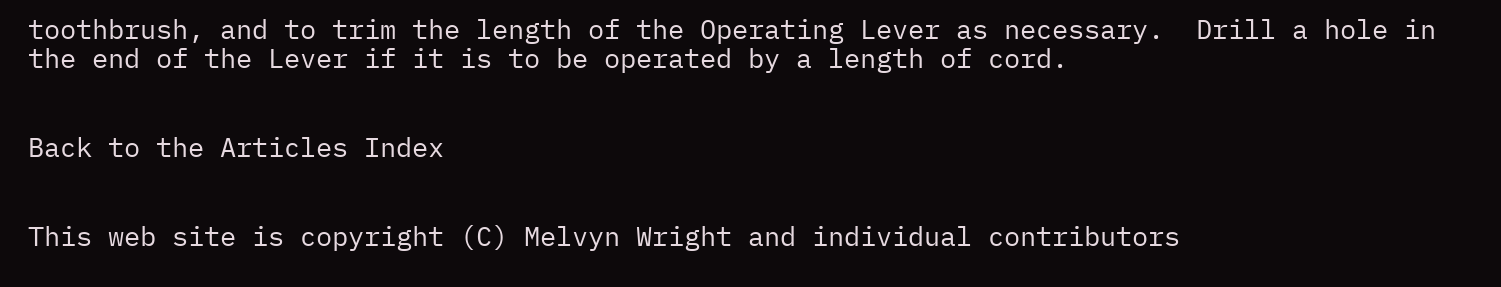toothbrush, and to trim the length of the Operating Lever as necessary.  Drill a hole in the end of the Lever if it is to be operated by a length of cord.


Back to the Articles Index


This web site is copyright (C) Melvyn Wright and individual contributors